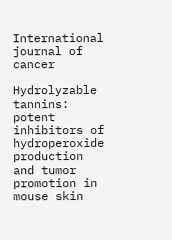International journal of cancer

Hydrolyzable tannins: potent inhibitors of hydroperoxide production and tumor promotion in mouse skin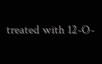treated with 12-O-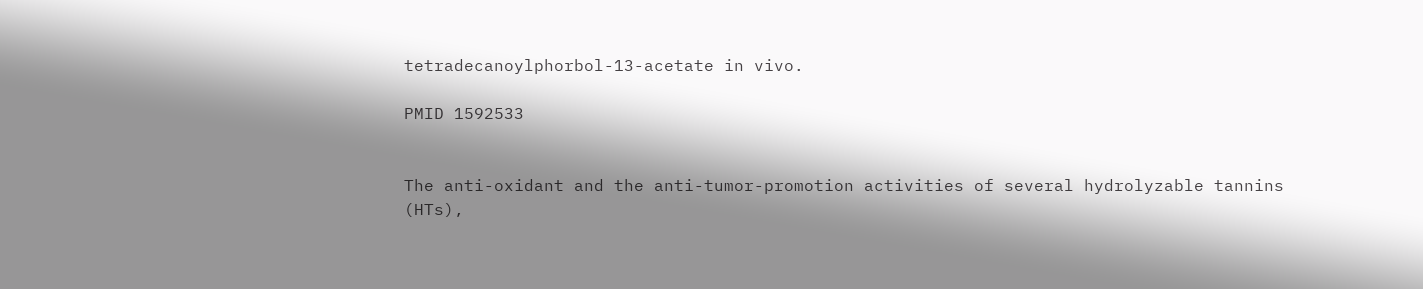tetradecanoylphorbol-13-acetate in vivo.

PMID 1592533


The anti-oxidant and the anti-tumor-promotion activities of several hydrolyzable tannins (HTs),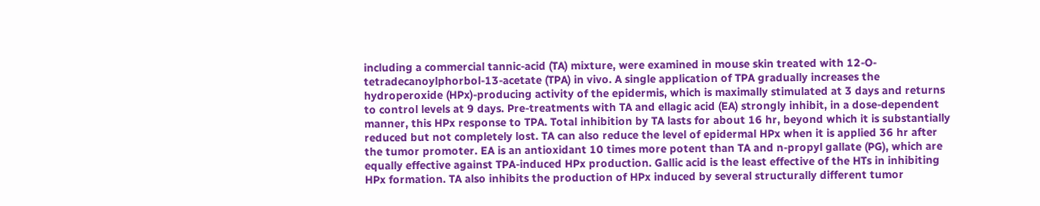including a commercial tannic-acid (TA) mixture, were examined in mouse skin treated with 12-O-tetradecanoylphorbol-13-acetate (TPA) in vivo. A single application of TPA gradually increases the hydroperoxide (HPx)-producing activity of the epidermis, which is maximally stimulated at 3 days and returns to control levels at 9 days. Pre-treatments with TA and ellagic acid (EA) strongly inhibit, in a dose-dependent manner, this HPx response to TPA. Total inhibition by TA lasts for about 16 hr, beyond which it is substantially reduced but not completely lost. TA can also reduce the level of epidermal HPx when it is applied 36 hr after the tumor promoter. EA is an antioxidant 10 times more potent than TA and n-propyl gallate (PG), which are equally effective against TPA-induced HPx production. Gallic acid is the least effective of the HTs in inhibiting HPx formation. TA also inhibits the production of HPx induced by several structurally different tumor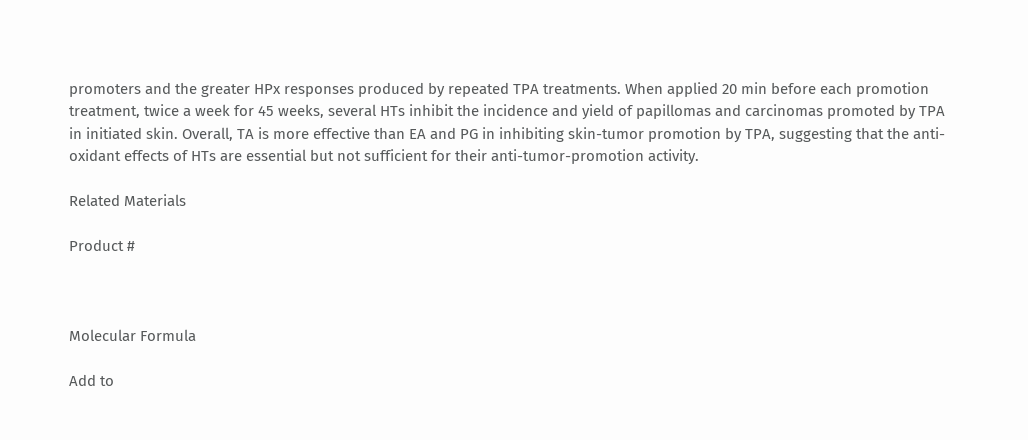promoters and the greater HPx responses produced by repeated TPA treatments. When applied 20 min before each promotion treatment, twice a week for 45 weeks, several HTs inhibit the incidence and yield of papillomas and carcinomas promoted by TPA in initiated skin. Overall, TA is more effective than EA and PG in inhibiting skin-tumor promotion by TPA, suggesting that the anti-oxidant effects of HTs are essential but not sufficient for their anti-tumor-promotion activity.

Related Materials

Product #



Molecular Formula

Add to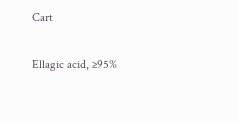Cart

Ellagic acid, ≥95%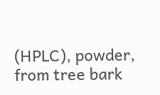(HPLC), powder, from tree bark